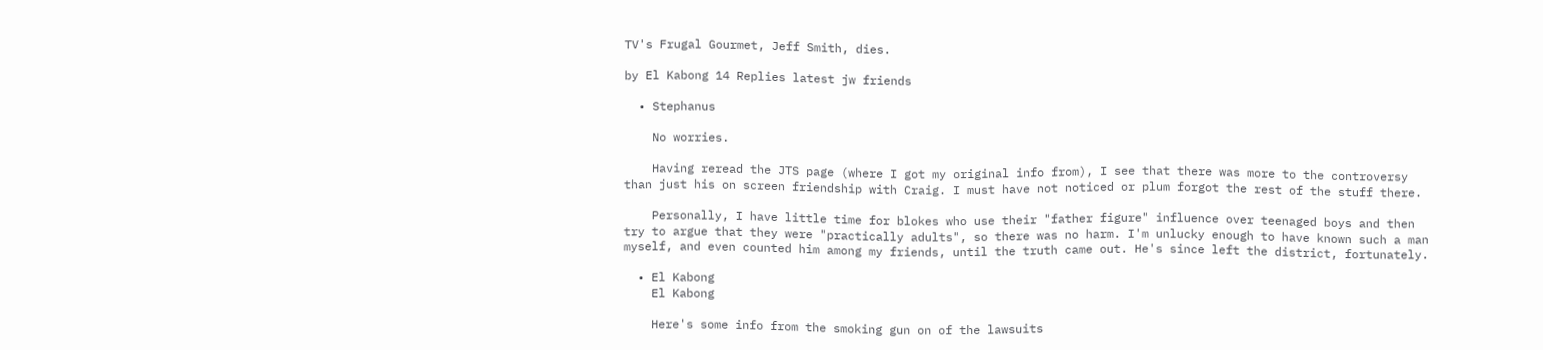TV's Frugal Gourmet, Jeff Smith, dies.

by El Kabong 14 Replies latest jw friends

  • Stephanus

    No worries.

    Having reread the JTS page (where I got my original info from), I see that there was more to the controversy than just his on screen friendship with Craig. I must have not noticed or plum forgot the rest of the stuff there.

    Personally, I have little time for blokes who use their "father figure" influence over teenaged boys and then try to argue that they were "practically adults", so there was no harm. I'm unlucky enough to have known such a man myself, and even counted him among my friends, until the truth came out. He's since left the district, fortunately.

  • El Kabong
    El Kabong

    Here's some info from the smoking gun on of the lawsuits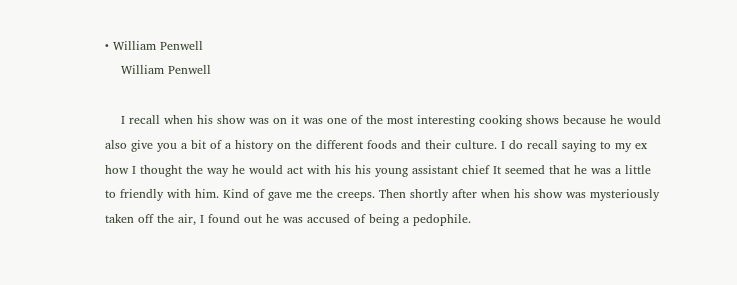• William Penwell
    William Penwell

    I recall when his show was on it was one of the most interesting cooking shows because he would also give you a bit of a history on the different foods and their culture. I do recall saying to my ex how I thought the way he would act with his his young assistant chief It seemed that he was a little to friendly with him. Kind of gave me the creeps. Then shortly after when his show was mysteriously taken off the air, I found out he was accused of being a pedophile.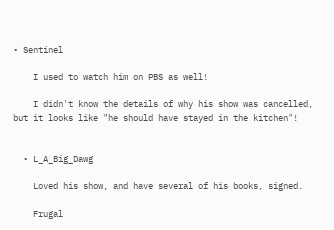• Sentinel

    I used to watch him on PBS as well!

    I didn't know the details of why his show was cancelled, but it looks like "he should have stayed in the kitchen"!


  • L_A_Big_Dawg

    Loved his show, and have several of his books, signed.

    Frugal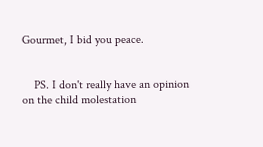Gourmet, I bid you peace.


    PS. I don't really have an opinion on the child molestation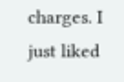charges. I just liked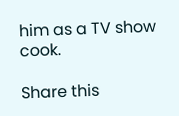him as a TV show cook.

Share this